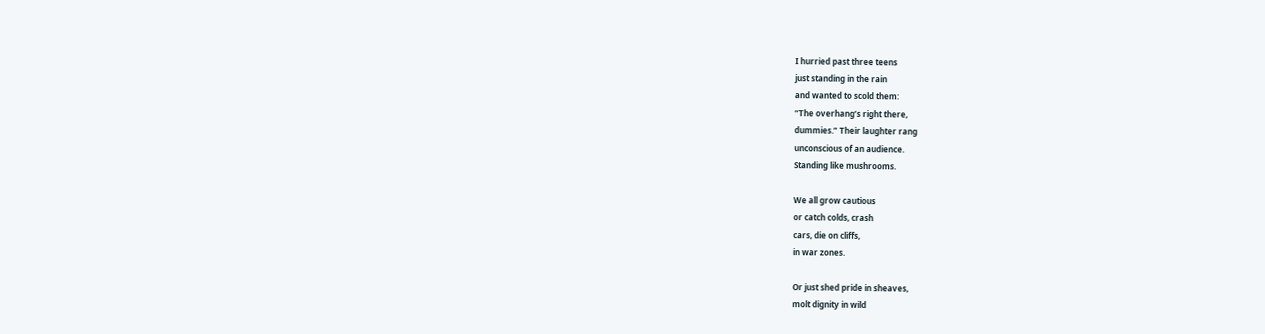I hurried past three teens
just standing in the rain
and wanted to scold them:
“The overhang’s right there,
dummies.” Their laughter rang
unconscious of an audience.
Standing like mushrooms.

We all grow cautious
or catch colds, crash
cars, die on cliffs,
in war zones.

Or just shed pride in sheaves,
molt dignity in wild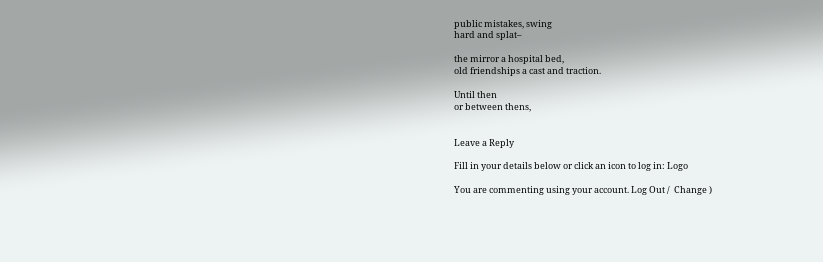public mistakes, swing
hard and splat–

the mirror a hospital bed,
old friendships a cast and traction.

Until then
or between thens,


Leave a Reply

Fill in your details below or click an icon to log in: Logo

You are commenting using your account. Log Out /  Change )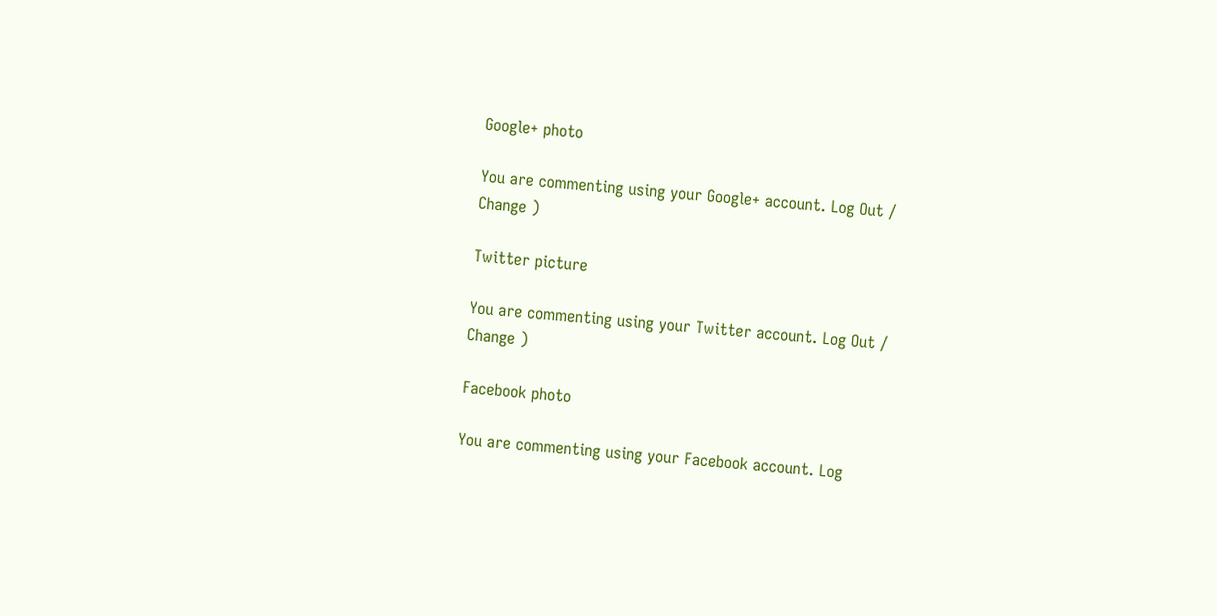Google+ photo

You are commenting using your Google+ account. Log Out /  Change )

Twitter picture

You are commenting using your Twitter account. Log Out /  Change )

Facebook photo

You are commenting using your Facebook account. Log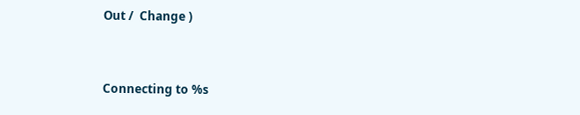Out /  Change )


Connecting to %s